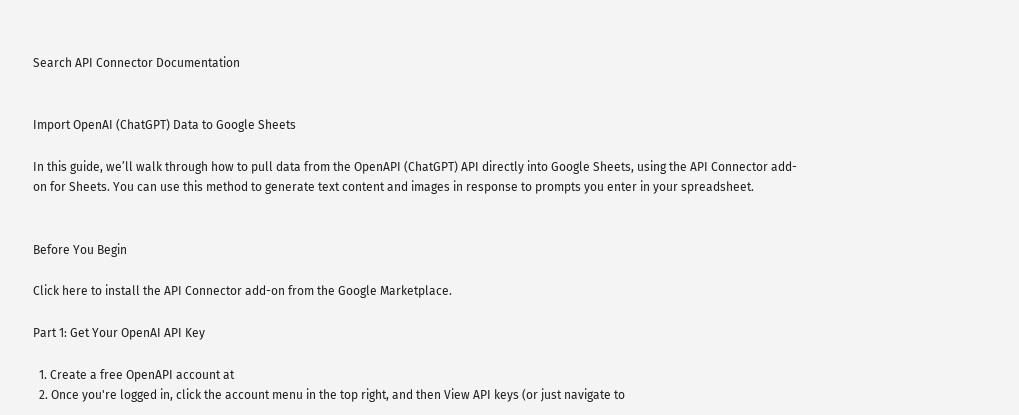Search API Connector Documentation


Import OpenAI (ChatGPT) Data to Google Sheets

In this guide, we’ll walk through how to pull data from the OpenAPI (ChatGPT) API directly into Google Sheets, using the API Connector add-on for Sheets. You can use this method to generate text content and images in response to prompts you enter in your spreadsheet.


Before You Begin

Click here to install the API Connector add-on from the Google Marketplace.

Part 1: Get Your OpenAI API Key

  1. Create a free OpenAPI account at
  2. Once you're logged in, click the account menu in the top right, and then View API keys (or just navigate to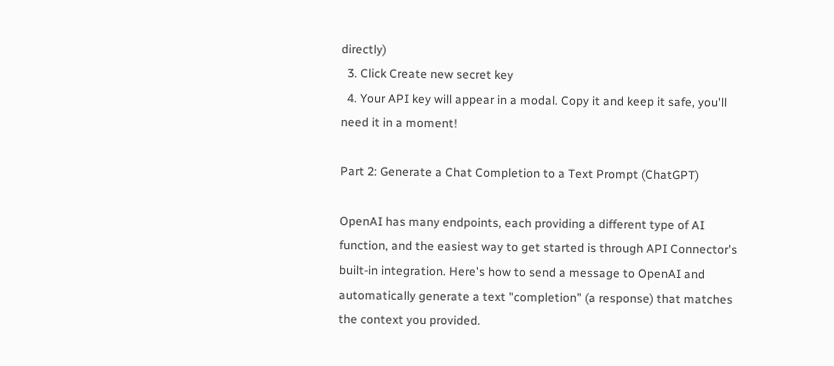directly)
  3. Click Create new secret key
  4. Your API key will appear in a modal. Copy it and keep it safe, you'll need it in a moment!

Part 2: Generate a Chat Completion to a Text Prompt (ChatGPT)

OpenAI has many endpoints, each providing a different type of AI function, and the easiest way to get started is through API Connector's built-in integration. Here's how to send a message to OpenAI and automatically generate a text "completion" (a response) that matches the context you provided.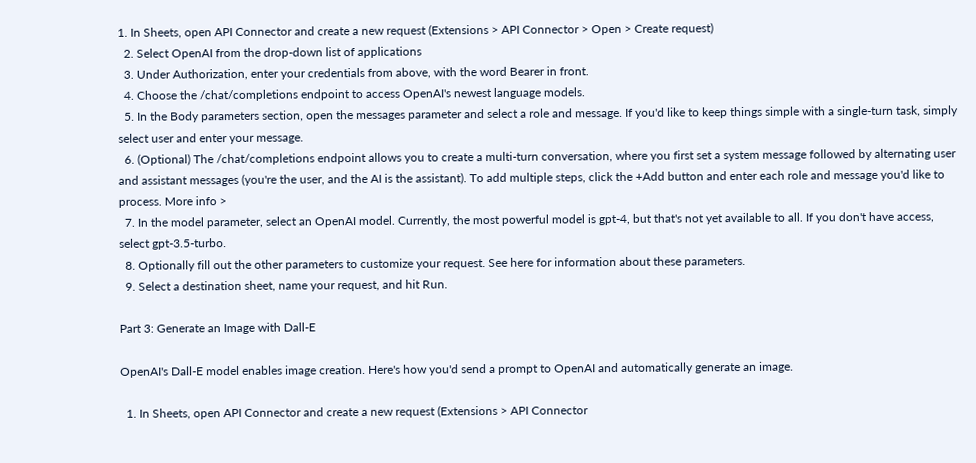1. In Sheets, open API Connector and create a new request (Extensions > API Connector > Open > Create request)
  2. Select OpenAI from the drop-down list of applications
  3. Under Authorization, enter your credentials from above, with the word Bearer in front.
  4. Choose the /chat/completions endpoint to access OpenAI's newest language models.
  5. In the Body parameters section, open the messages parameter and select a role and message. If you'd like to keep things simple with a single-turn task, simply select user and enter your message.
  6. (Optional) The /chat/completions endpoint allows you to create a multi-turn conversation, where you first set a system message followed by alternating user and assistant messages (you're the user, and the AI is the assistant). To add multiple steps, click the +Add button and enter each role and message you'd like to process. More info >
  7. In the model parameter, select an OpenAI model. Currently, the most powerful model is gpt-4, but that's not yet available to all. If you don't have access, select gpt-3.5-turbo.
  8. Optionally fill out the other parameters to customize your request. See here for information about these parameters.
  9. Select a destination sheet, name your request, and hit Run.

Part 3: Generate an Image with Dall-E

OpenAI's Dall-E model enables image creation. Here's how you'd send a prompt to OpenAI and automatically generate an image.

  1. In Sheets, open API Connector and create a new request (Extensions > API Connector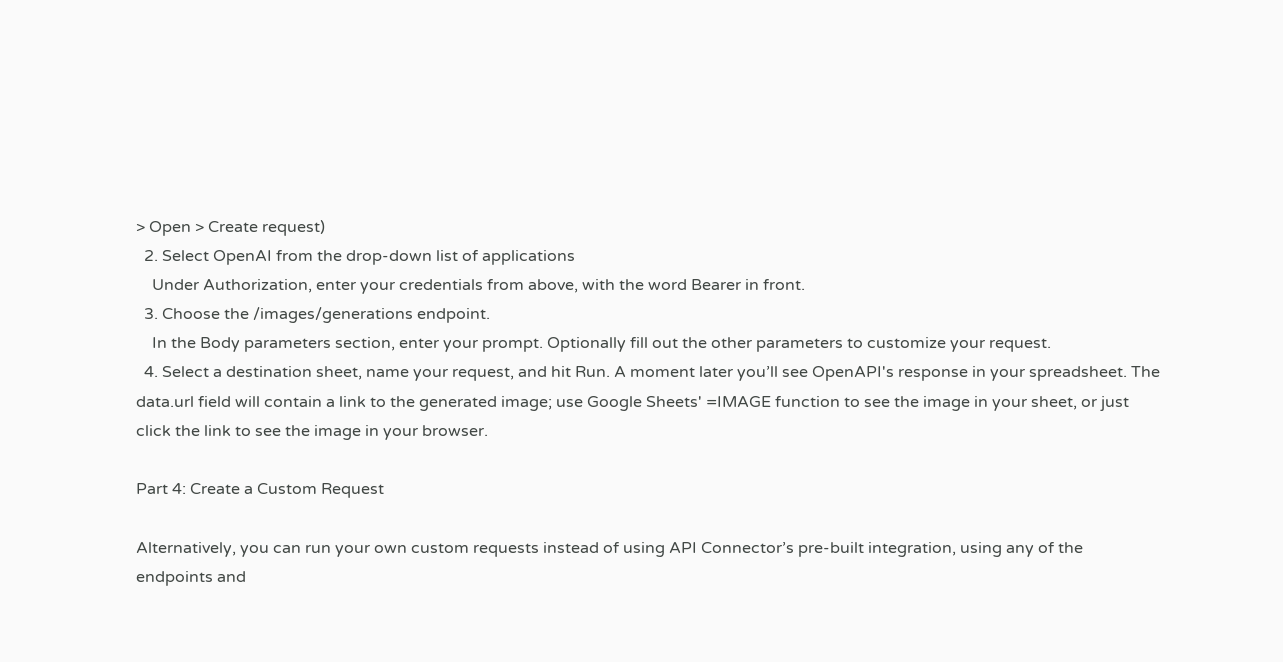> Open > Create request)
  2. Select OpenAI from the drop-down list of applications
    Under Authorization, enter your credentials from above, with the word Bearer in front.
  3. Choose the /images/generations endpoint.
    In the Body parameters section, enter your prompt. Optionally fill out the other parameters to customize your request.
  4. Select a destination sheet, name your request, and hit Run. A moment later you’ll see OpenAPI's response in your spreadsheet. The data.url field will contain a link to the generated image; use Google Sheets' =IMAGE function to see the image in your sheet, or just click the link to see the image in your browser.

Part 4: Create a Custom Request

Alternatively, you can run your own custom requests instead of using API Connector’s pre-built integration, using any of the endpoints and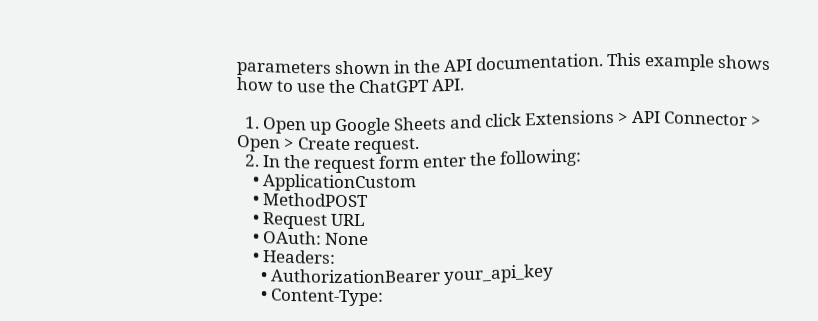parameters shown in the API documentation. This example shows how to use the ChatGPT API.

  1. Open up Google Sheets and click Extensions > API Connector > Open > Create request.
  2. In the request form enter the following:
    • ApplicationCustom
    • MethodPOST
    • Request URL
    • OAuth: None
    • Headers:
      • AuthorizationBearer your_api_key
      • Content-Type: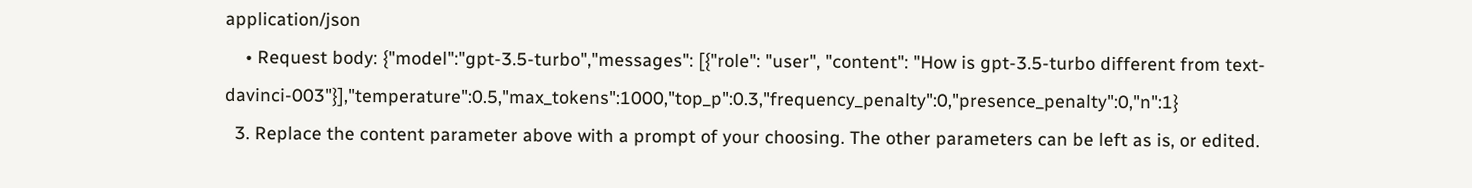application/json
    • Request body: {"model":"gpt-3.5-turbo","messages": [{"role": "user", "content": "How is gpt-3.5-turbo different from text-davinci-003"}],"temperature":0.5,"max_tokens":1000,"top_p":0.3,"frequency_penalty":0,"presence_penalty":0,"n":1}
  3. Replace the content parameter above with a prompt of your choosing. The other parameters can be left as is, or edited.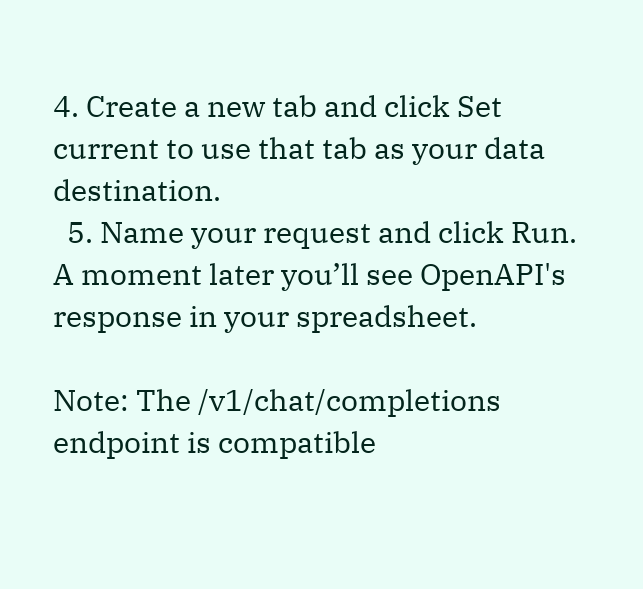4. Create a new tab and click Set current to use that tab as your data destination.
  5. Name your request and click Run. A moment later you’ll see OpenAPI's response in your spreadsheet.

Note: The /v1/chat/completions endpoint is compatible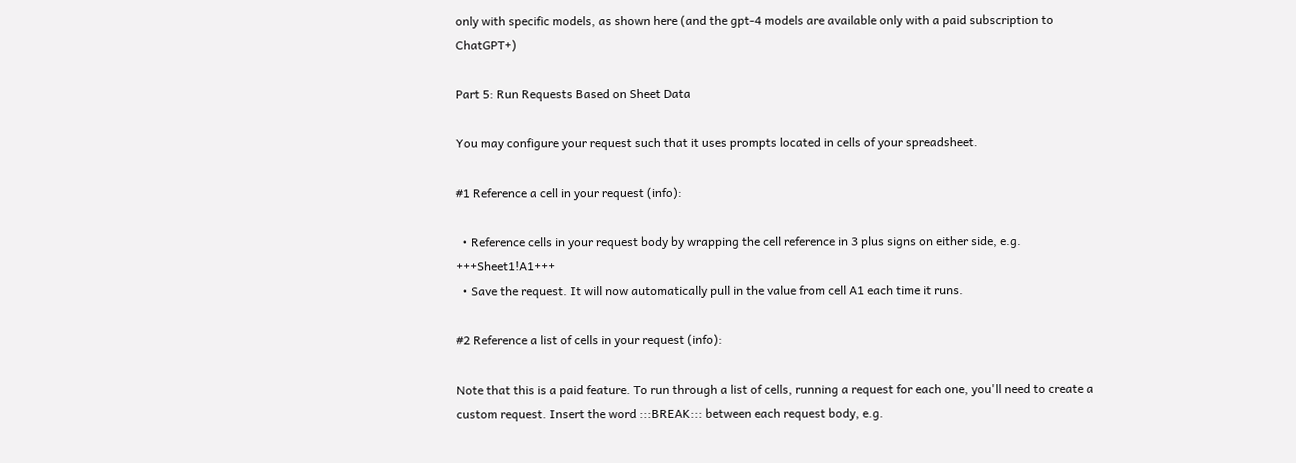only with specific models, as shown here (and the gpt-4 models are available only with a paid subscription to ChatGPT+)

Part 5: Run Requests Based on Sheet Data

You may configure your request such that it uses prompts located in cells of your spreadsheet.

#1 Reference a cell in your request (info):

  • Reference cells in your request body by wrapping the cell reference in 3 plus signs on either side, e.g. +++Sheet1!A1+++
  • Save the request. It will now automatically pull in the value from cell A1 each time it runs.

#2 Reference a list of cells in your request (info):

Note that this is a paid feature. To run through a list of cells, running a request for each one, you'll need to create a custom request. Insert the word :::BREAK::: between each request body, e.g.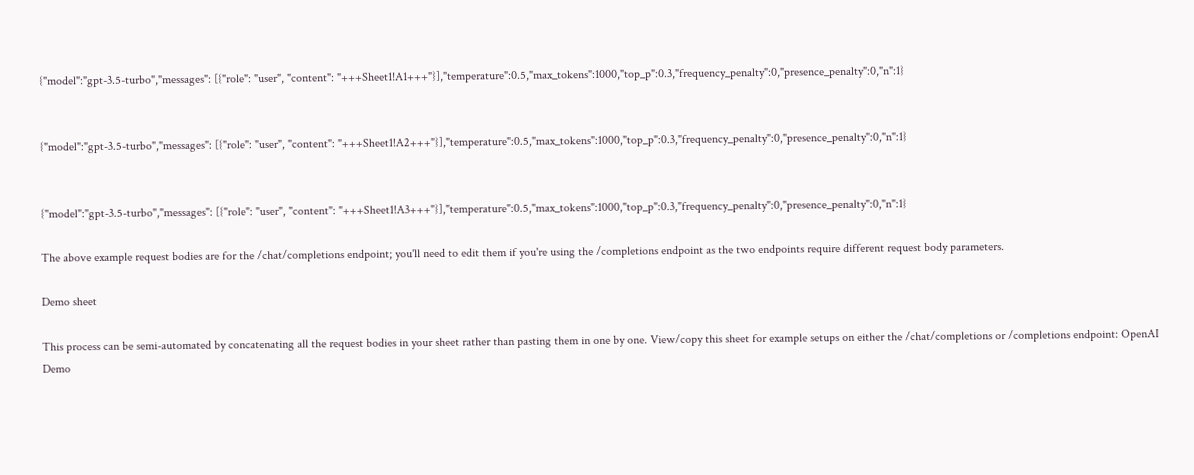{"model":"gpt-3.5-turbo","messages": [{"role": "user", "content": "+++Sheet1!A1+++"}],"temperature":0.5,"max_tokens":1000,"top_p":0.3,"frequency_penalty":0,"presence_penalty":0,"n":1}


{"model":"gpt-3.5-turbo","messages": [{"role": "user", "content": "+++Sheet1!A2+++"}],"temperature":0.5,"max_tokens":1000,"top_p":0.3,"frequency_penalty":0,"presence_penalty":0,"n":1}


{"model":"gpt-3.5-turbo","messages": [{"role": "user", "content": "+++Sheet1!A3+++"}],"temperature":0.5,"max_tokens":1000,"top_p":0.3,"frequency_penalty":0,"presence_penalty":0,"n":1}

The above example request bodies are for the /chat/completions endpoint; you'll need to edit them if you're using the /completions endpoint as the two endpoints require different request body parameters.

Demo sheet

This process can be semi-automated by concatenating all the request bodies in your sheet rather than pasting them in one by one. View/copy this sheet for example setups on either the /chat/completions or /completions endpoint: OpenAI Demo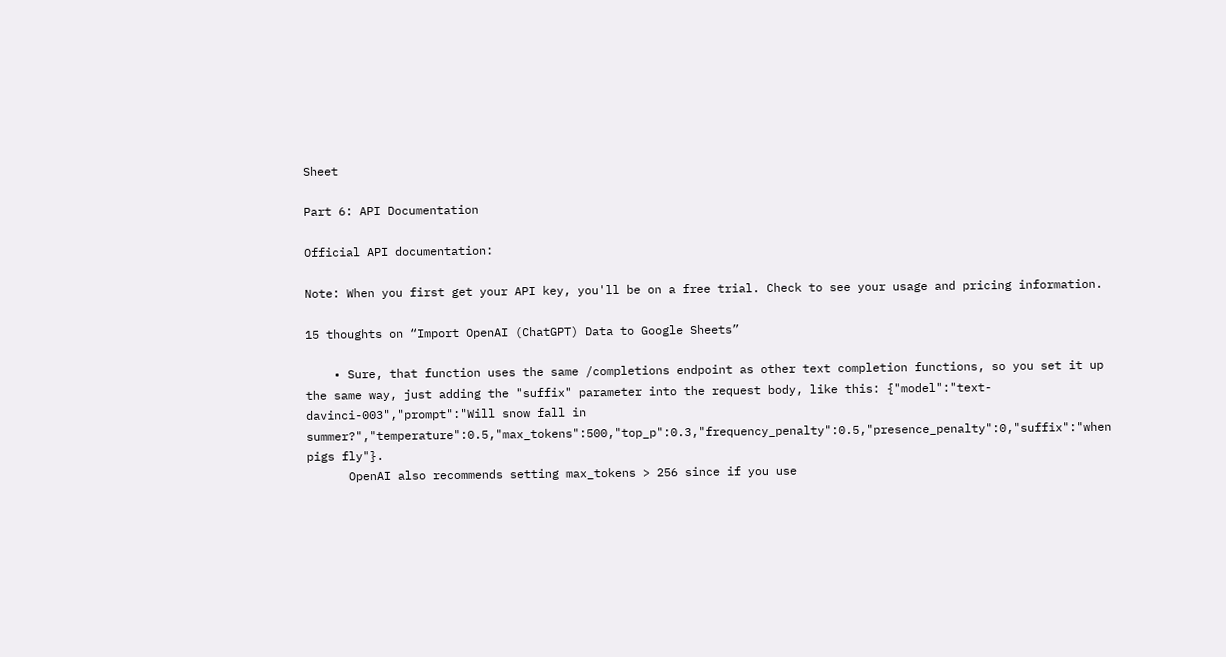Sheet

Part 6: API Documentation

Official API documentation:

Note: When you first get your API key, you'll be on a free trial. Check to see your usage and pricing information.

15 thoughts on “Import OpenAI (ChatGPT) Data to Google Sheets”

    • Sure, that function uses the same /completions endpoint as other text completion functions, so you set it up the same way, just adding the "suffix" parameter into the request body, like this: {"model":"text-davinci-003","prompt":"Will snow fall in summer?","temperature":0.5,"max_tokens":500,"top_p":0.3,"frequency_penalty":0.5,"presence_penalty":0,"suffix":"when pigs fly"}.
      OpenAI also recommends setting max_tokens > 256 since if you use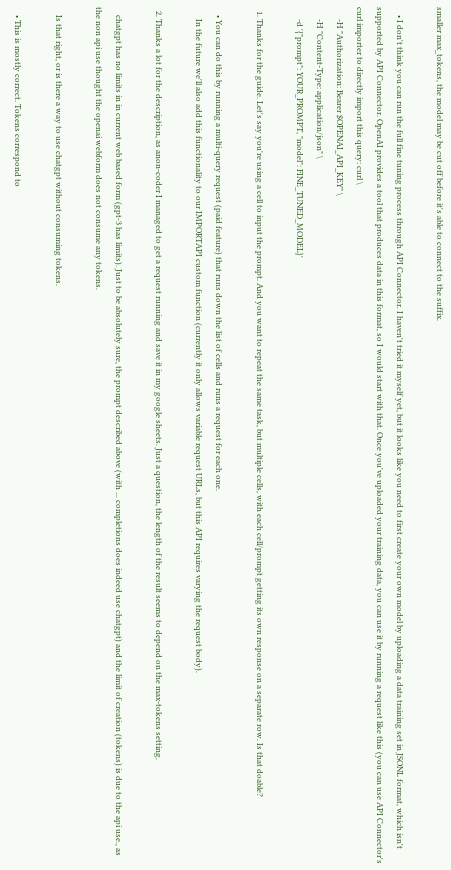smaller max_tokens, the model may be cut off before it's able to connect to the suffix.

    • I don't think you can run the full fine tuning process through API Connector. I haven't tried it myself yet, but it looks like you need to first create your own model by uploading a data training set in JSONL format, which isn't supported by API Connector. OpenAI provides a tool that produces data in this format, so I would start with that. Once you've uploaded your training data, you can use it by running a request like this (you can use API Connector's curl importer to directly import this query: curl \
      -H "Authorization: Bearer $OPENAI_API_KEY" \
      -H "Content-Type: application/json" \
      -d '{"prompt": YOUR_PROMPT, "model": FINE_TUNED_MODEL}'

  1. Thanks for the guide. Let's say you're using a cell to input the prompt. And you want to repeat the same task, but multiple cells, with each cell/prompt getting its own response on a separate row. Is that doable?

    • You can do this by running a multi-query request (paid feature) that runs down the list of cells and runs a request for each one.
      In the future we'll also add this functionality to our IMPORTAPI custom function (currently it only allows variable request URLs, but this API requires varying the request body).

  2. Thanks a lot for the description, as anon-coder I managed to get a request running and save it in my google sheets. Just a question, the length of the result seems to depend on the max-tokens setting.

    chatgpt has no limits in in current web based form (gpt-3 has limits). Just to be absolutely sure, the prompt described above (with ... completions does indeed use chatgpt) and the limit of creation (tokens) is due to the api use., as the non api use thought the openai webform does not consume any tokens.

    Is that right, or is there a way to use chatgpt without consuming tokens.

    • This is mostly correct. Tokens correspond to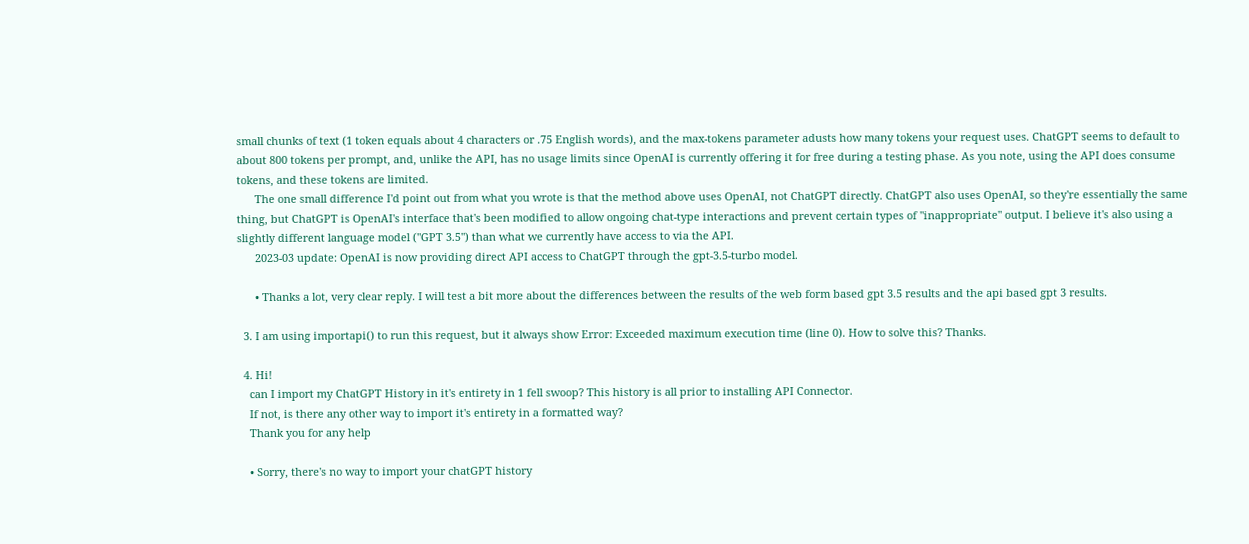small chunks of text (1 token equals about 4 characters or .75 English words), and the max-tokens parameter adusts how many tokens your request uses. ChatGPT seems to default to about 800 tokens per prompt, and, unlike the API, has no usage limits since OpenAI is currently offering it for free during a testing phase. As you note, using the API does consume tokens, and these tokens are limited.
      The one small difference I'd point out from what you wrote is that the method above uses OpenAI, not ChatGPT directly. ChatGPT also uses OpenAI, so they're essentially the same thing, but ChatGPT is OpenAI's interface that's been modified to allow ongoing chat-type interactions and prevent certain types of "inappropriate" output. I believe it's also using a slightly different language model ("GPT 3.5") than what we currently have access to via the API.
      2023-03 update: OpenAI is now providing direct API access to ChatGPT through the gpt-3.5-turbo model.

      • Thanks a lot, very clear reply. I will test a bit more about the differences between the results of the web form based gpt 3.5 results and the api based gpt 3 results.

  3. I am using importapi() to run this request, but it always show Error: Exceeded maximum execution time (line 0). How to solve this? Thanks.

  4. Hi!
    can I import my ChatGPT History in it's entirety in 1 fell swoop? This history is all prior to installing API Connector.
    If not, is there any other way to import it's entirety in a formatted way?
    Thank you for any help

    • Sorry, there's no way to import your chatGPT history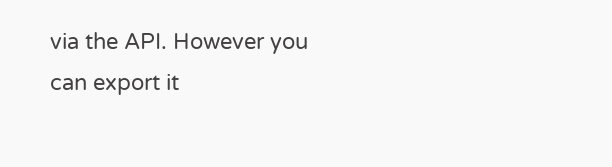via the API. However you can export it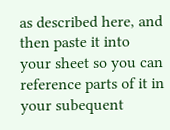as described here, and then paste it into your sheet so you can reference parts of it in your subequent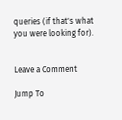queries (if that's what you were looking for).


Leave a Comment

Jump To